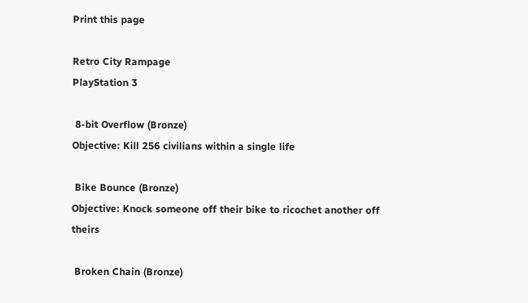Print this page

Retro City Rampage
PlayStation 3

 8-bit Overflow (Bronze)
Objective: Kill 256 civilians within a single life

 Bike Bounce (Bronze)
Objective: Knock someone off their bike to ricochet another off theirs

 Broken Chain (Bronze)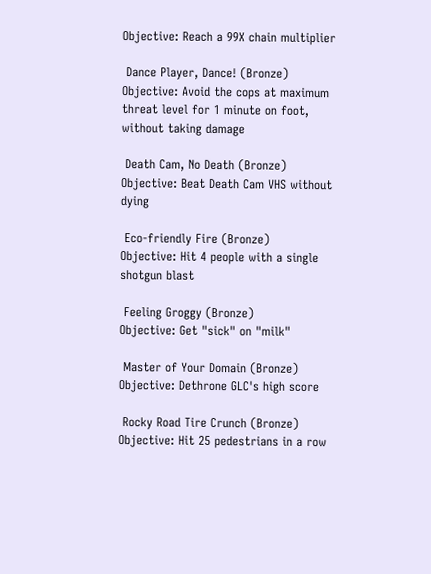Objective: Reach a 99X chain multiplier

 Dance Player, Dance! (Bronze)
Objective: Avoid the cops at maximum threat level for 1 minute on foot, without taking damage

 Death Cam, No Death (Bronze)
Objective: Beat Death Cam VHS without dying

 Eco-friendly Fire (Bronze)
Objective: Hit 4 people with a single shotgun blast

 Feeling Groggy (Bronze)
Objective: Get "sick" on "milk"

 Master of Your Domain (Bronze)
Objective: Dethrone GLC's high score

 Rocky Road Tire Crunch (Bronze)
Objective: Hit 25 pedestrians in a row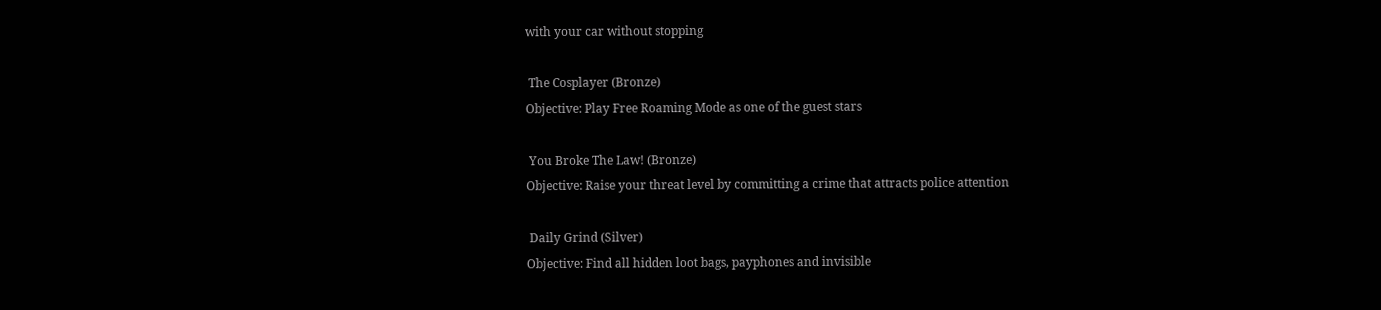with your car without stopping

 The Cosplayer (Bronze)
Objective: Play Free Roaming Mode as one of the guest stars

 You Broke The Law! (Bronze)
Objective: Raise your threat level by committing a crime that attracts police attention

 Daily Grind (Silver)
Objective: Find all hidden loot bags, payphones and invisible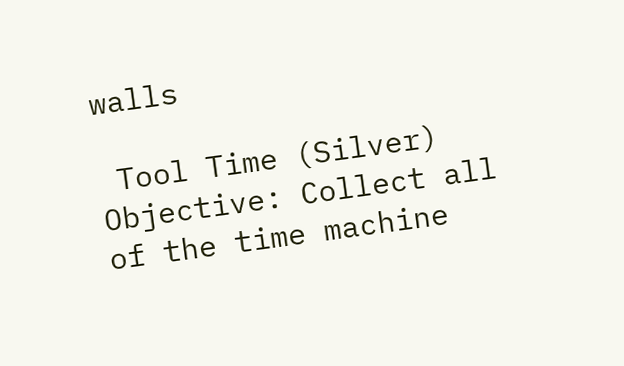walls

 Tool Time (Silver)
Objective: Collect all of the time machine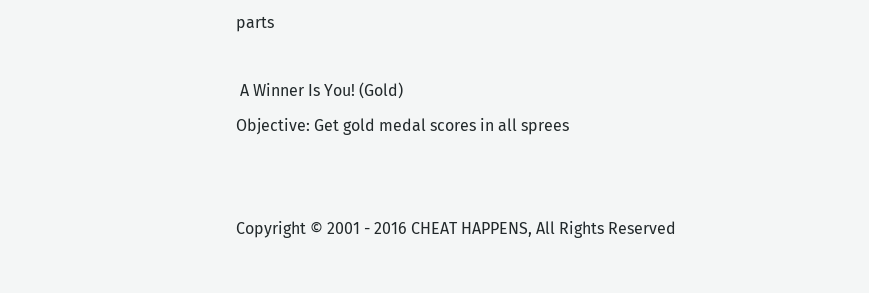parts

 A Winner Is You! (Gold)
Objective: Get gold medal scores in all sprees


Copyright © 2001 - 2016 CHEAT HAPPENS, All Rights Reserved